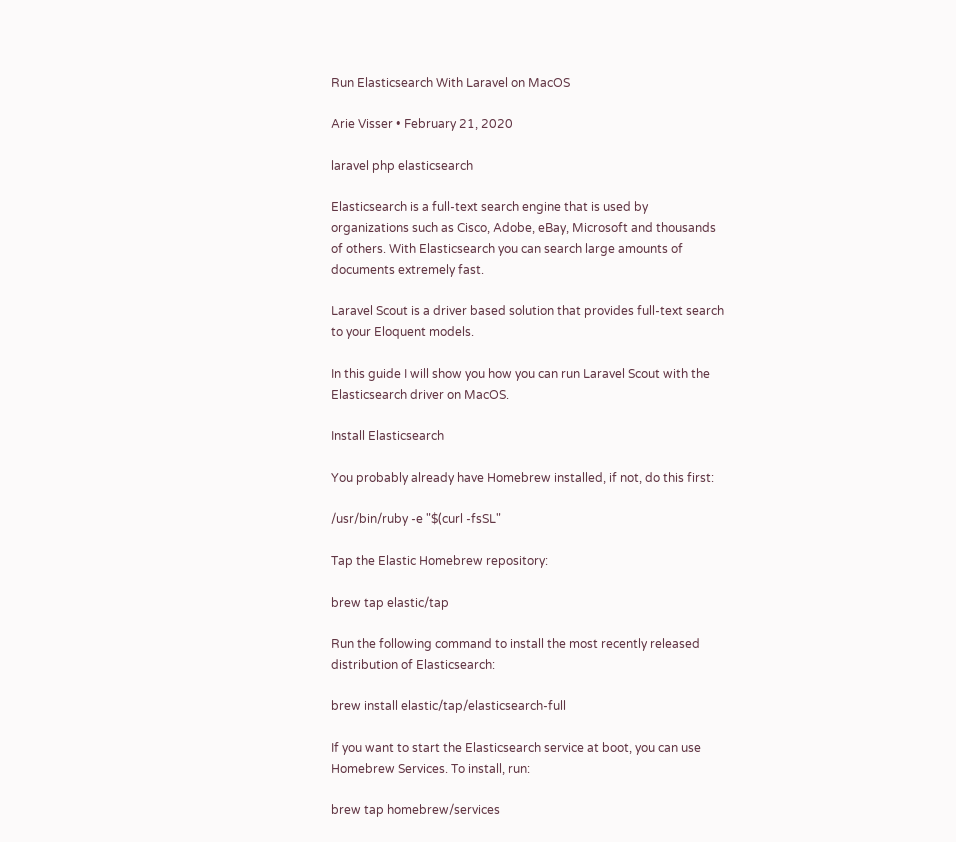Run Elasticsearch With Laravel on MacOS

Arie Visser • February 21, 2020

laravel php elasticsearch

Elasticsearch is a full-text search engine that is used by organizations such as Cisco, Adobe, eBay, Microsoft and thousands of others. With Elasticsearch you can search large amounts of documents extremely fast.

Laravel Scout is a driver based solution that provides full-text search to your Eloquent models.

In this guide I will show you how you can run Laravel Scout with the Elasticsearch driver on MacOS.

Install Elasticsearch

You probably already have Homebrew installed, if not, do this first:

/usr/bin/ruby -e "$(curl -fsSL"

Tap the Elastic Homebrew repository:

brew tap elastic/tap

Run the following command to install the most recently released distribution of Elasticsearch:

brew install elastic/tap/elasticsearch-full

If you want to start the Elasticsearch service at boot, you can use Homebrew Services. To install, run:

brew tap homebrew/services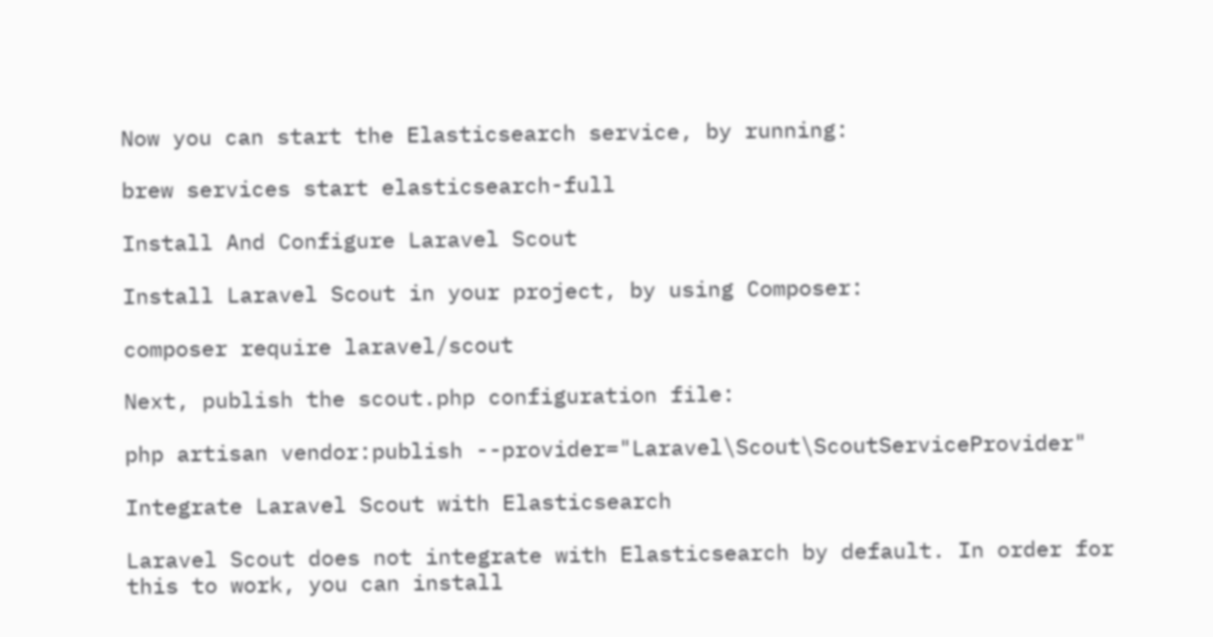Now you can start the Elasticsearch service, by running:

brew services start elasticsearch-full

Install And Configure Laravel Scout

Install Laravel Scout in your project, by using Composer:

composer require laravel/scout

Next, publish the scout.php configuration file:

php artisan vendor:publish --provider="Laravel\Scout\ScoutServiceProvider"

Integrate Laravel Scout with Elasticsearch

Laravel Scout does not integrate with Elasticsearch by default. In order for this to work, you can install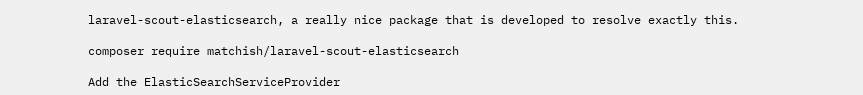laravel-scout-elasticsearch, a really nice package that is developed to resolve exactly this.

composer require matchish/laravel-scout-elasticsearch

Add the ElasticSearchServiceProvider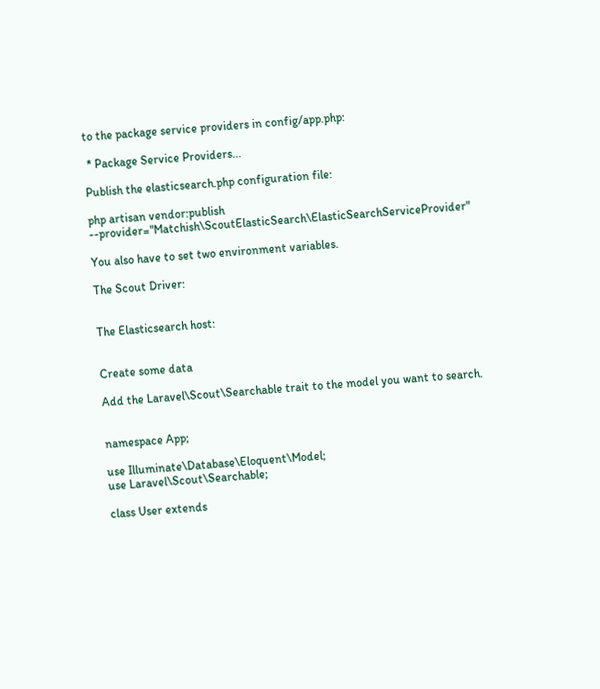to the package service providers in config/app.php:

 * Package Service Providers...

Publish the elasticsearch.php configuration file:

php artisan vendor:publish --provider="Matchish\ScoutElasticSearch\ElasticSearchServiceProvider"

You also have to set two environment variables.

The Scout Driver:


The Elasticsearch host:


Create some data

Add the Laravel\Scout\Searchable trait to the model you want to search.


namespace App;

use Illuminate\Database\Eloquent\Model;
use Laravel\Scout\Searchable;

class User extends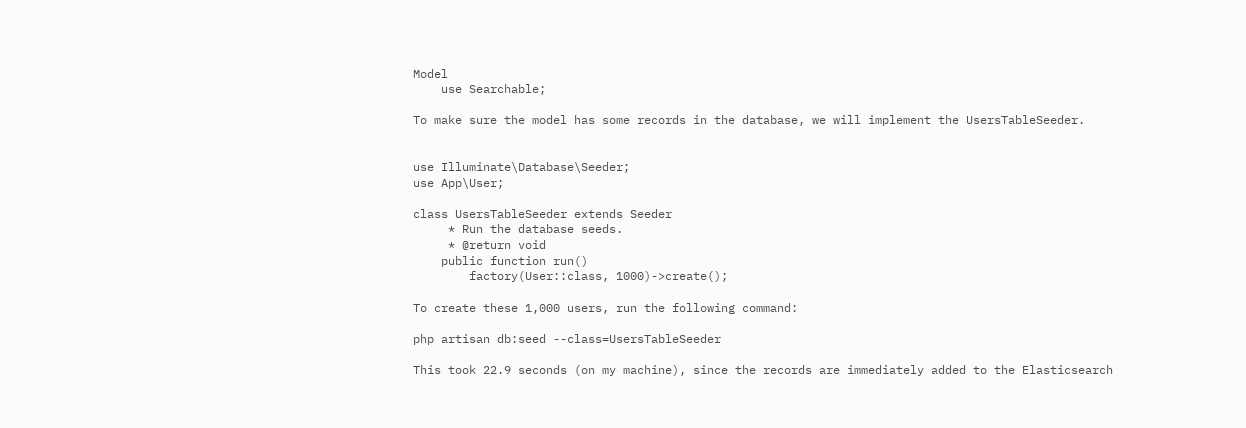Model
    use Searchable;

To make sure the model has some records in the database, we will implement the UsersTableSeeder.


use Illuminate\Database\Seeder;
use App\User;

class UsersTableSeeder extends Seeder
     * Run the database seeds.
     * @return void
    public function run()
        factory(User::class, 1000)->create();

To create these 1,000 users, run the following command:

php artisan db:seed --class=UsersTableSeeder

This took 22.9 seconds (on my machine), since the records are immediately added to the Elasticsearch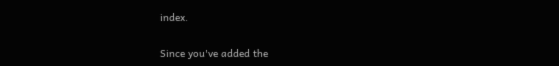index.

Since you've added the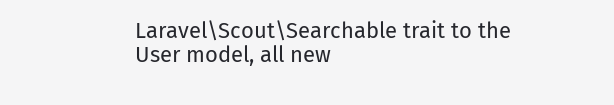Laravel\Scout\Searchable trait to the User model, all new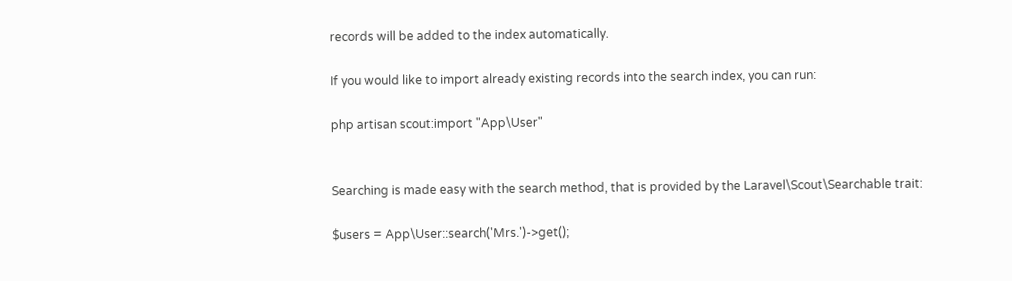records will be added to the index automatically.

If you would like to import already existing records into the search index, you can run:

php artisan scout:import "App\User"


Searching is made easy with the search method, that is provided by the Laravel\Scout\Searchable trait:

$users = App\User::search('Mrs.')->get();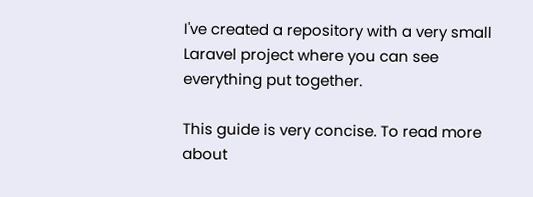I've created a repository with a very small Laravel project where you can see everything put together.

This guide is very concise. To read more about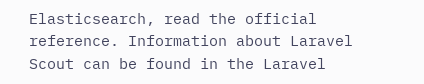Elasticsearch, read the official reference. Information about Laravel Scout can be found in the Laravel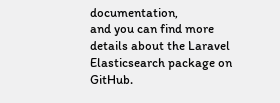documentation,
and you can find more details about the Laravel Elasticsearch package on GitHub.